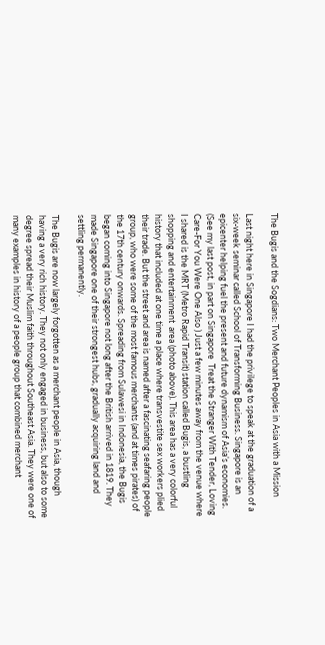The Bugis and the Sogdians: Two Merchant Peoples in Asia with a Mission

Last night here in Singapore I had the privilege to speak at the graduation of a six-week seminar called School of Transforming Business. Singapore is an epicenter helping fuel the present and future dynamism of Asia’s economies. (See my last post, in part on Singapore  Treat the Stranger With Tender, Loving Care-For You Were One Also ) Just a few minutes away from the venue where I shared is the MRT (Metro Rapid Transit) station called Bugis, a bustling shopping and entertainment  area (photo above). This area has a very colorful history that included at one time a place where transvestite sex workers plied their trade. But the street and area is named after a fascinating seafaring people group, who were some of the most famous merchants (and at times pirates) of the 17th century onwards. Spreading from Sulawesi in Indonesia, the Bugis began coming into Singapore not long after the British arrived in 1819. They made Singapore one of their strongest hubs, gradually acquiring land and settling permanently.

The Bugis are now largely forgotten as a merchant people in Asia, though having a very rich history. They not only engaged in business, but also to some degree spread their Muslim faith throughout Southeast Asia. They were one of many examples in history of a people group that combined merchant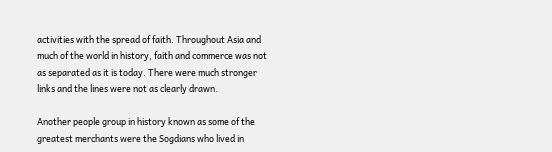activities with the spread of faith. Throughout Asia and much of the world in history, faith and commerce was not as separated as it is today. There were much stronger links and the lines were not as clearly drawn.

Another people group in history known as some of the greatest merchants were the Sogdians who lived in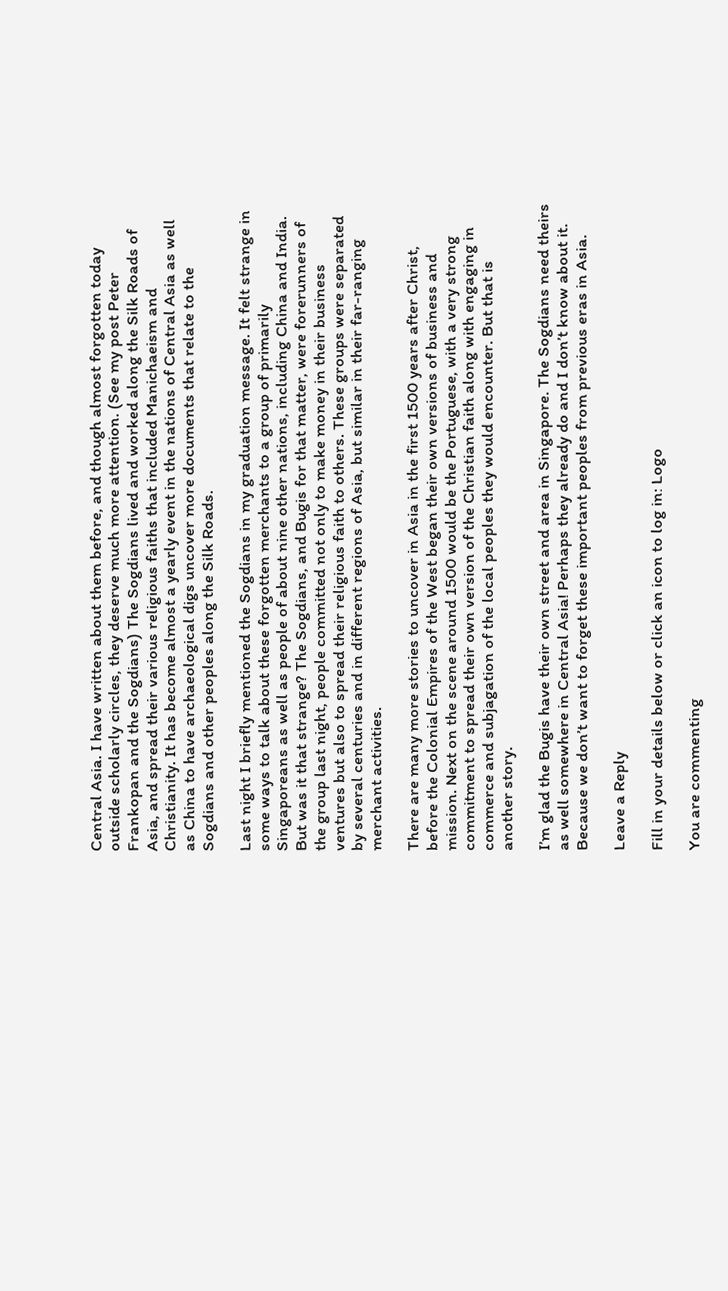Central Asia. I have written about them before, and though almost forgotten today outside scholarly circles, they deserve much more attention. (See my post Peter Frankopan and the Sogdians) The Sogdians lived and worked along the Silk Roads of Asia, and spread their various religious faiths that included Manichaeism and Christianity. It has become almost a yearly event in the nations of Central Asia as well as China to have archaeological digs uncover more documents that relate to the Sogdians and other peoples along the Silk Roads.

Last night I briefly mentioned the Sogdians in my graduation message. It felt strange in some ways to talk about these forgotten merchants to a group of primarily Singaporeans as well as people of about nine other nations, including China and India. But was it that strange? The Sogdians, and Bugis for that matter, were forerunners of the group last night, people committed not only to make money in their business ventures but also to spread their religious faith to others. These groups were separated by several centuries and in different regions of Asia, but similar in their far-ranging merchant activities.

There are many more stories to uncover in Asia in the first 1500 years after Christ, before the Colonial Empires of the West began their own versions of business and mission. Next on the scene around 1500 would be the Portuguese, with a very strong commitment to spread their own version of the Christian faith along with engaging in commerce and subjagation of the local peoples they would encounter. But that is another story.

I’m glad the Bugis have their own street and area in Singapore. The Sogdians need theirs as well somewhere in Central Asia! Perhaps they already do and I don’t know about it. Because we don’t want to forget these important peoples from previous eras in Asia.

Leave a Reply

Fill in your details below or click an icon to log in: Logo

You are commenting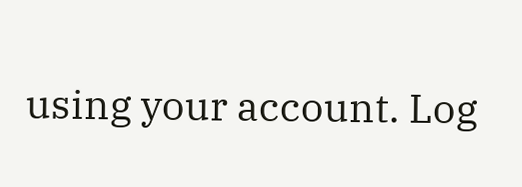using your account. Log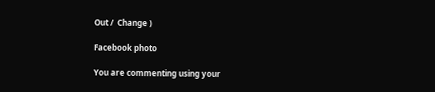Out /  Change )

Facebook photo

You are commenting using your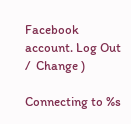Facebook account. Log Out /  Change )

Connecting to %s